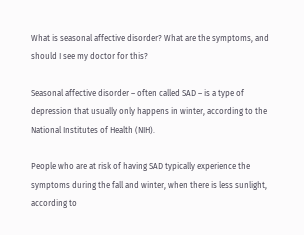What is seasonal affective disorder? What are the symptoms, and should I see my doctor for this?

Seasonal affective disorder – often called SAD – is a type of depression that usually only happens in winter, according to the National Institutes of Health (NIH).

People who are at risk of having SAD typically experience the symptoms during the fall and winter, when there is less sunlight, according to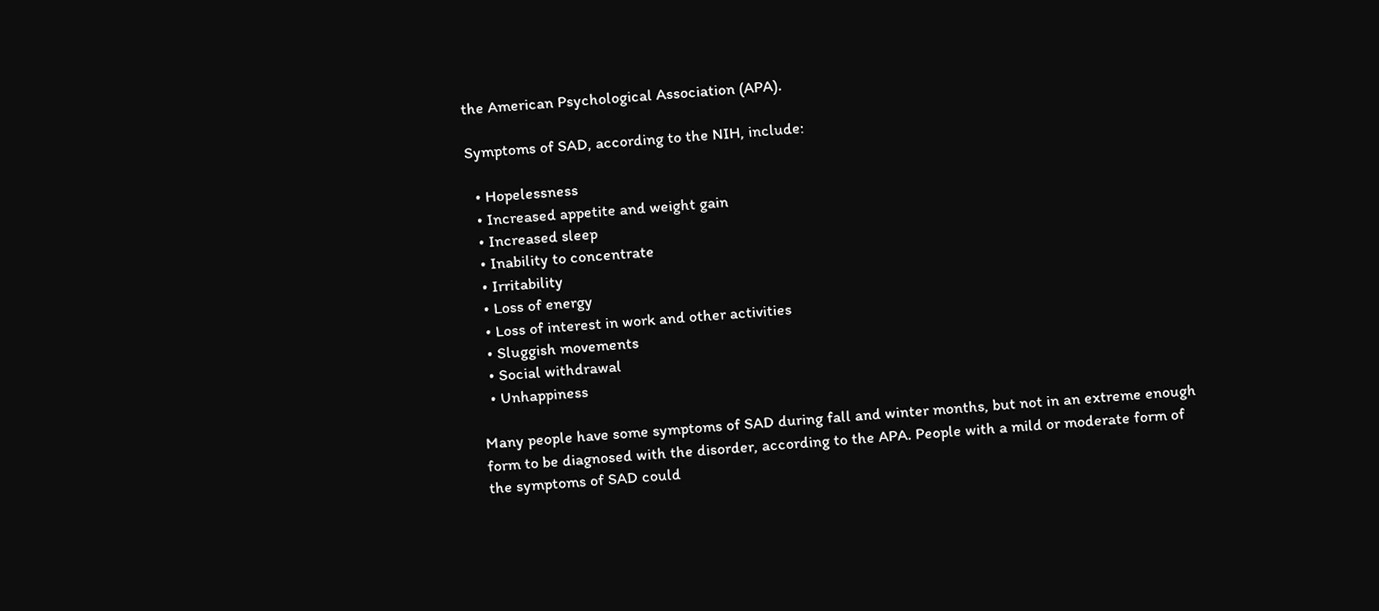the American Psychological Association (APA).

Symptoms of SAD, according to the NIH, include:

  • Hopelessness
  • Increased appetite and weight gain
  • Increased sleep
  • Inability to concentrate
  • Irritability
  • Loss of energy
  • Loss of interest in work and other activities
  • Sluggish movements
  • Social withdrawal
  • Unhappiness

Many people have some symptoms of SAD during fall and winter months, but not in an extreme enough form to be diagnosed with the disorder, according to the APA. People with a mild or moderate form of the symptoms of SAD could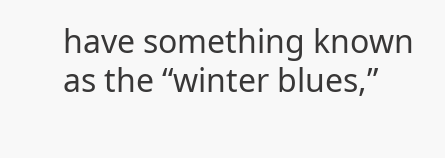have something known as the “winter blues,”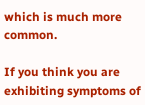which is much more common.

If you think you are exhibiting symptoms of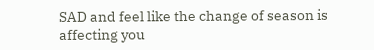SAD and feel like the change of season is affecting you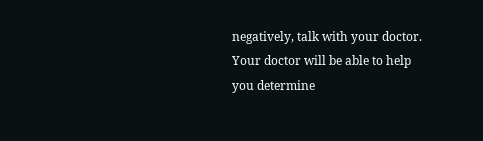negatively, talk with your doctor. Your doctor will be able to help you determine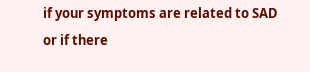if your symptoms are related to SAD or if there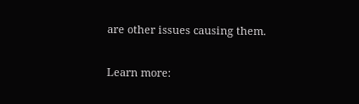are other issues causing them.

Learn more: